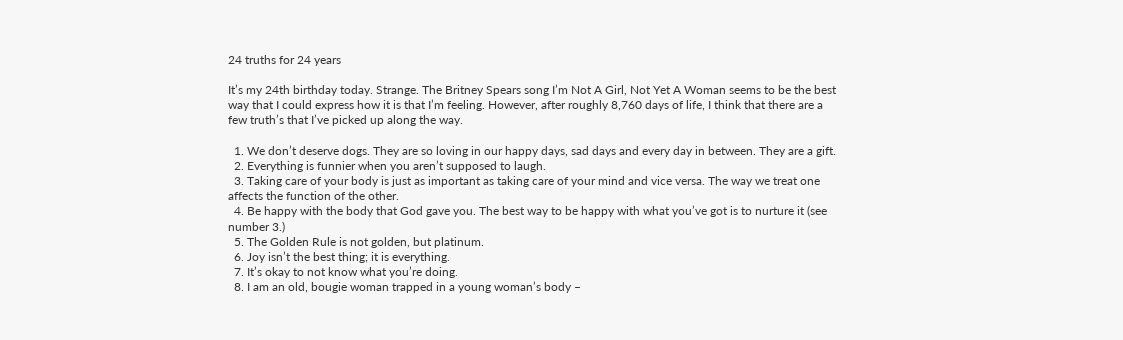24 truths for 24 years

It’s my 24th birthday today. Strange. The Britney Spears song I’m Not A Girl, Not Yet A Woman seems to be the best way that I could express how it is that I’m feeling. However, after roughly 8,760 days of life, I think that there are a few truth’s that I’ve picked up along the way.

  1. We don’t deserve dogs. They are so loving in our happy days, sad days and every day in between. They are a gift.
  2. Everything is funnier when you aren’t supposed to laugh.
  3. Taking care of your body is just as important as taking care of your mind and vice versa. The way we treat one affects the function of the other.
  4. Be happy with the body that God gave you. The best way to be happy with what you’ve got is to nurture it (see number 3.)
  5. The Golden Rule is not golden, but platinum.
  6. Joy isn’t the best thing; it is everything.
  7. It’s okay to not know what you’re doing.
  8. I am an old, bougie woman trapped in a young woman’s body –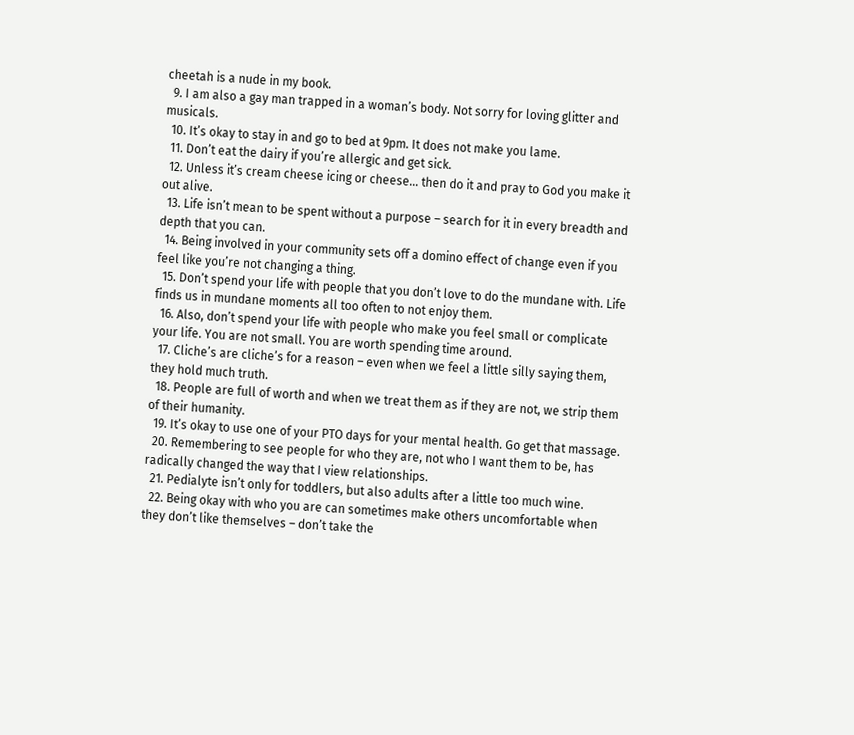cheetah is a nude in my book.
  9. I am also a gay man trapped in a woman’s body. Not sorry for loving glitter and musicals.
  10. It’s okay to stay in and go to bed at 9pm. It does not make you lame.
  11. Don’t eat the dairy if you’re allergic and get sick.
  12. Unless it’s cream cheese icing or cheese… then do it and pray to God you make it out alive.
  13. Life isn’t mean to be spent without a purpose – search for it in every breadth and depth that you can.
  14. Being involved in your community sets off a domino effect of change even if you feel like you’re not changing a thing.
  15. Don’t spend your life with people that you don’t love to do the mundane with. Life finds us in mundane moments all too often to not enjoy them.
  16. Also, don’t spend your life with people who make you feel small or complicate your life. You are not small. You are worth spending time around.
  17. Cliche’s are cliche’s for a reason – even when we feel a little silly saying them, they hold much truth.
  18. People are full of worth and when we treat them as if they are not, we strip them of their humanity.
  19. It’s okay to use one of your PTO days for your mental health. Go get that massage.
  20. Remembering to see people for who they are, not who I want them to be, has radically changed the way that I view relationships.
  21. Pedialyte isn’t only for toddlers, but also adults after a little too much wine.
  22. Being okay with who you are can sometimes make others uncomfortable when they don’t like themselves – don’t take the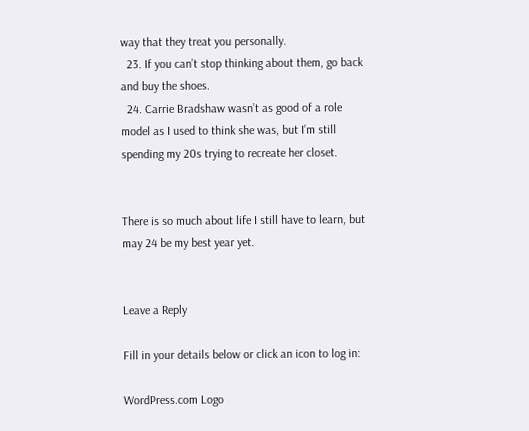way that they treat you personally.
  23. If you can’t stop thinking about them, go back and buy the shoes.
  24. Carrie Bradshaw wasn’t as good of a role model as I used to think she was, but I’m still spending my 20s trying to recreate her closet.


There is so much about life I still have to learn, but may 24 be my best year yet.


Leave a Reply

Fill in your details below or click an icon to log in:

WordPress.com Logo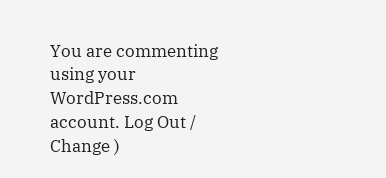You are commenting using your WordPress.com account. Log Out /  Change )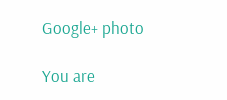Google+ photo

You are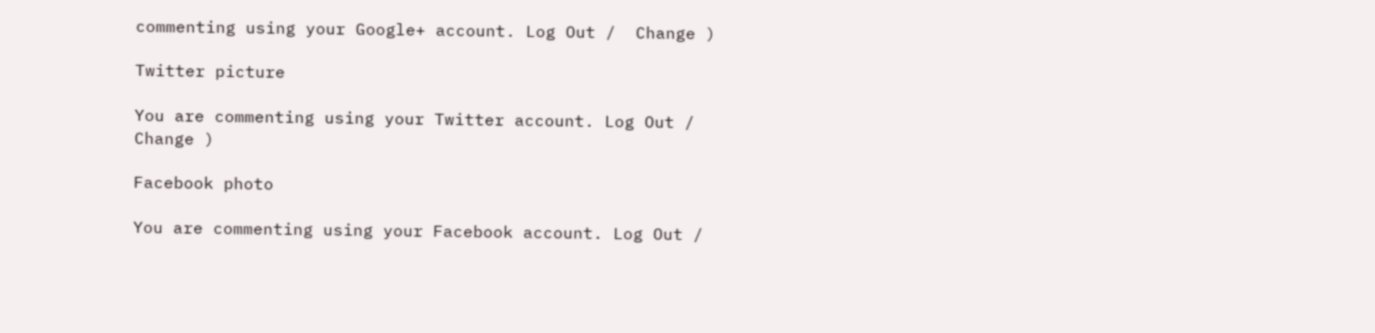commenting using your Google+ account. Log Out /  Change )

Twitter picture

You are commenting using your Twitter account. Log Out /  Change )

Facebook photo

You are commenting using your Facebook account. Log Out /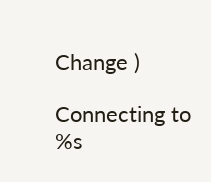Change )

Connecting to %s